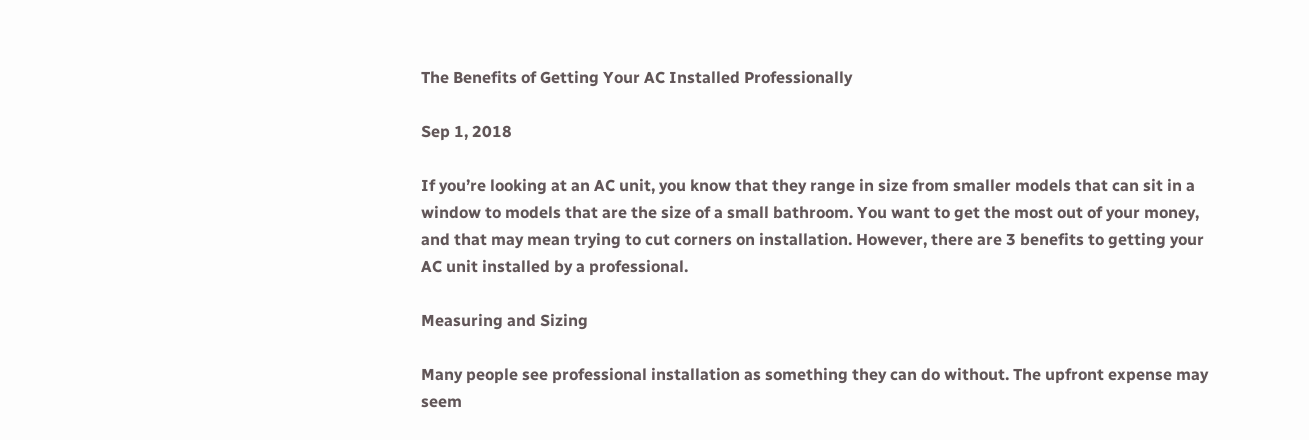The Benefits of Getting Your AC Installed Professionally

Sep 1, 2018

If you’re looking at an AC unit, you know that they range in size from smaller models that can sit in a window to models that are the size of a small bathroom. You want to get the most out of your money, and that may mean trying to cut corners on installation. However, there are 3 benefits to getting your AC unit installed by a professional.

Measuring and Sizing

Many people see professional installation as something they can do without. The upfront expense may seem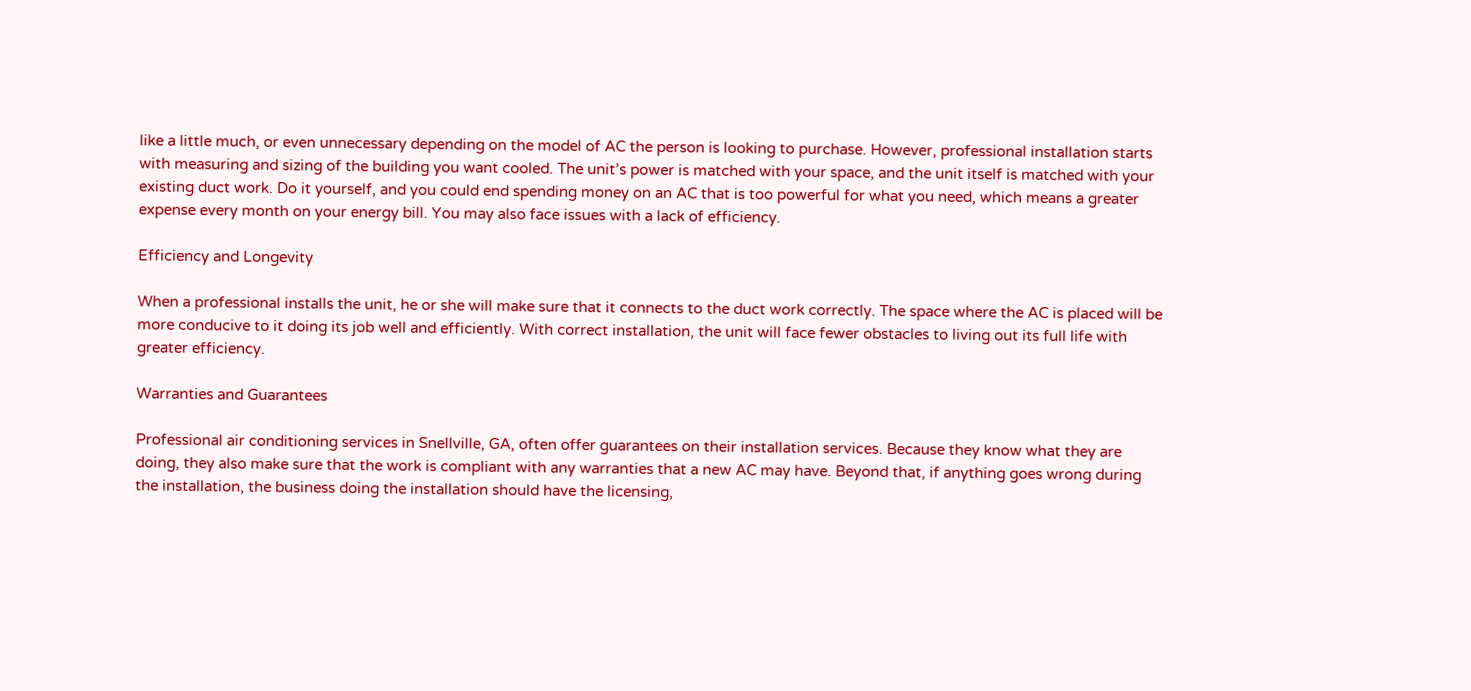like a little much, or even unnecessary depending on the model of AC the person is looking to purchase. However, professional installation starts with measuring and sizing of the building you want cooled. The unit’s power is matched with your space, and the unit itself is matched with your existing duct work. Do it yourself, and you could end spending money on an AC that is too powerful for what you need, which means a greater expense every month on your energy bill. You may also face issues with a lack of efficiency.

Efficiency and Longevity

When a professional installs the unit, he or she will make sure that it connects to the duct work correctly. The space where the AC is placed will be more conducive to it doing its job well and efficiently. With correct installation, the unit will face fewer obstacles to living out its full life with greater efficiency.

Warranties and Guarantees

Professional air conditioning services in Snellville, GA, often offer guarantees on their installation services. Because they know what they are doing, they also make sure that the work is compliant with any warranties that a new AC may have. Beyond that, if anything goes wrong during the installation, the business doing the installation should have the licensing,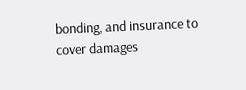bonding, and insurance to cover damages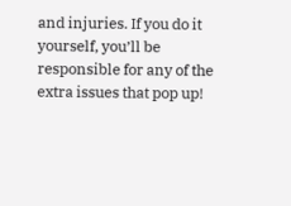and injuries. If you do it yourself, you’ll be responsible for any of the extra issues that pop up!